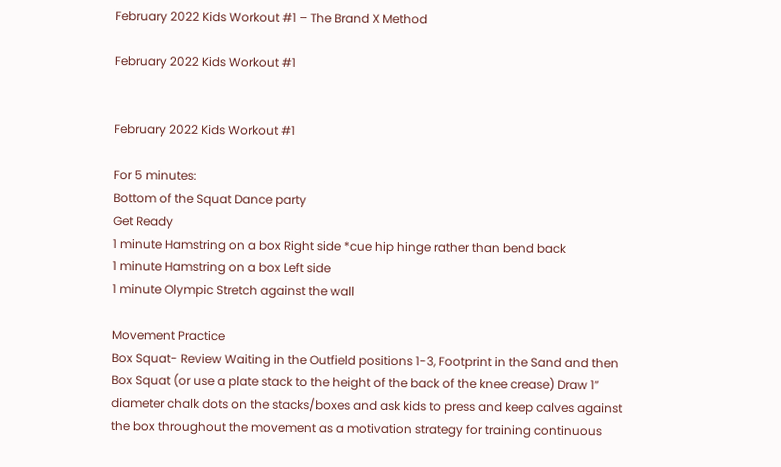February 2022 Kids Workout #1 – The Brand X Method

February 2022 Kids Workout #1


February 2022 Kids Workout #1

For 5 minutes:
Bottom of the Squat Dance party
Get Ready
1 minute Hamstring on a box Right side *cue hip hinge rather than bend back
1 minute Hamstring on a box Left side
1 minute Olympic Stretch against the wall

Movement Practice
Box Squat- Review Waiting in the Outfield positions 1-3, Footprint in the Sand and then
Box Squat (or use a plate stack to the height of the back of the knee crease) Draw 1”
diameter chalk dots on the stacks/boxes and ask kids to press and keep calves against
the box throughout the movement as a motivation strategy for training continuous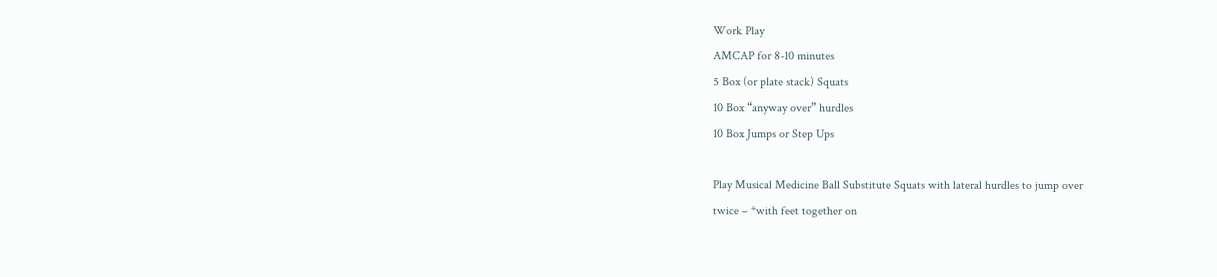Work Play
AMCAP for 8-10 minutes
5 Box (or plate stack) Squats
10 Box “anyway over” hurdles
10 Box Jumps or Step Ups

Play Musical Medicine Ball Substitute Squats with lateral hurdles to jump over
twice – *with feet together on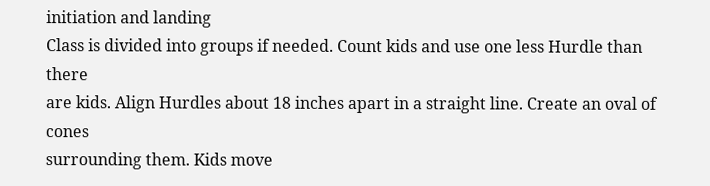initiation and landing
Class is divided into groups if needed. Count kids and use one less Hurdle than there
are kids. Align Hurdles about 18 inches apart in a straight line. Create an oval of cones
surrounding them. Kids move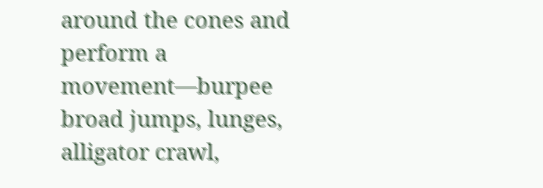around the cones and perform a movement—burpee
broad jumps, lunges, alligator crawl,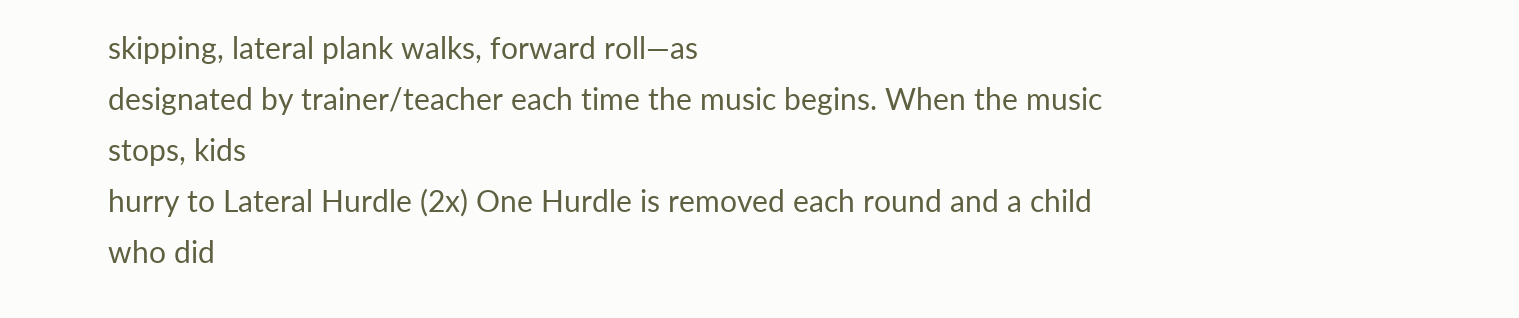skipping, lateral plank walks, forward roll—as
designated by trainer/teacher each time the music begins. When the music stops, kids
hurry to Lateral Hurdle (2x) One Hurdle is removed each round and a child who did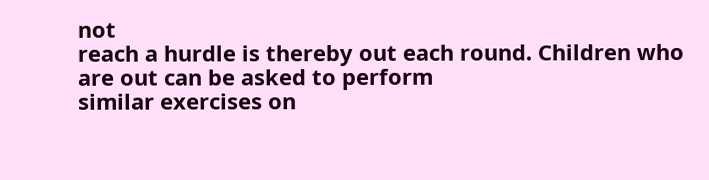not
reach a hurdle is thereby out each round. Children who are out can be asked to perform
similar exercises on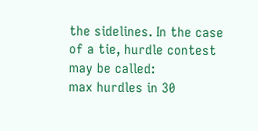the sidelines. In the case of a tie, hurdle contest may be called:
max hurdles in 30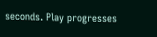seconds. Play progresses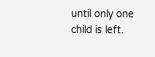until only one child is left.